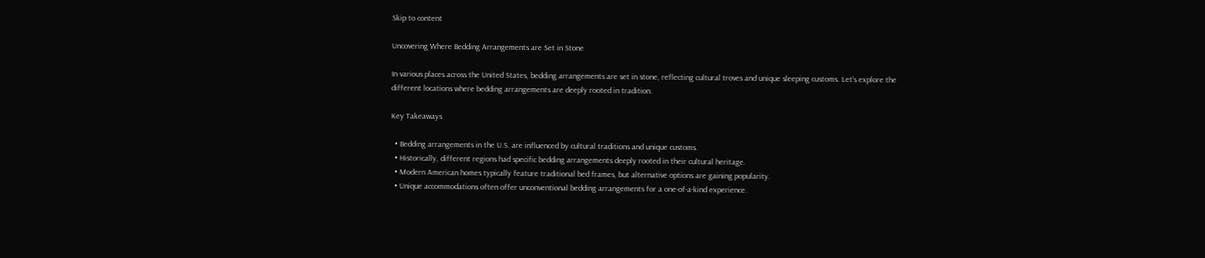Skip to content

Uncovering Where Bedding Arrangements are Set in Stone

In various places across the United States, bedding arrangements are set in stone, reflecting cultural troves and unique sleeping customs. Let’s explore the different locations where bedding arrangements are deeply rooted in tradition.

Key Takeaways

  • Bedding arrangements in the U.S. are influenced by cultural traditions and unique customs.
  • Historically, different regions had specific bedding arrangements deeply rooted in their cultural heritage.
  • Modern American homes typically feature traditional bed frames, but alternative options are gaining popularity.
  • Unique accommodations often offer unconventional bedding arrangements for a one-of-a-kind experience.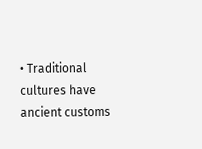• Traditional cultures have ancient customs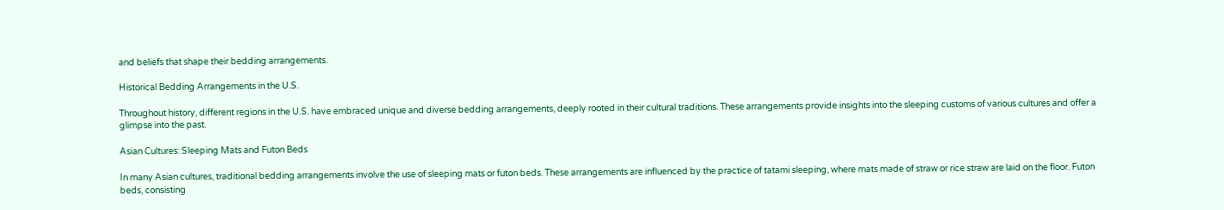and beliefs that shape their bedding arrangements.

Historical Bedding Arrangements in the U.S.

Throughout history, different regions in the U.S. have embraced unique and diverse bedding arrangements, deeply rooted in their cultural traditions. These arrangements provide insights into the sleeping customs of various cultures and offer a glimpse into the past.

Asian Cultures: Sleeping Mats and Futon Beds

In many Asian cultures, traditional bedding arrangements involve the use of sleeping mats or futon beds. These arrangements are influenced by the practice of tatami sleeping, where mats made of straw or rice straw are laid on the floor. Futon beds, consisting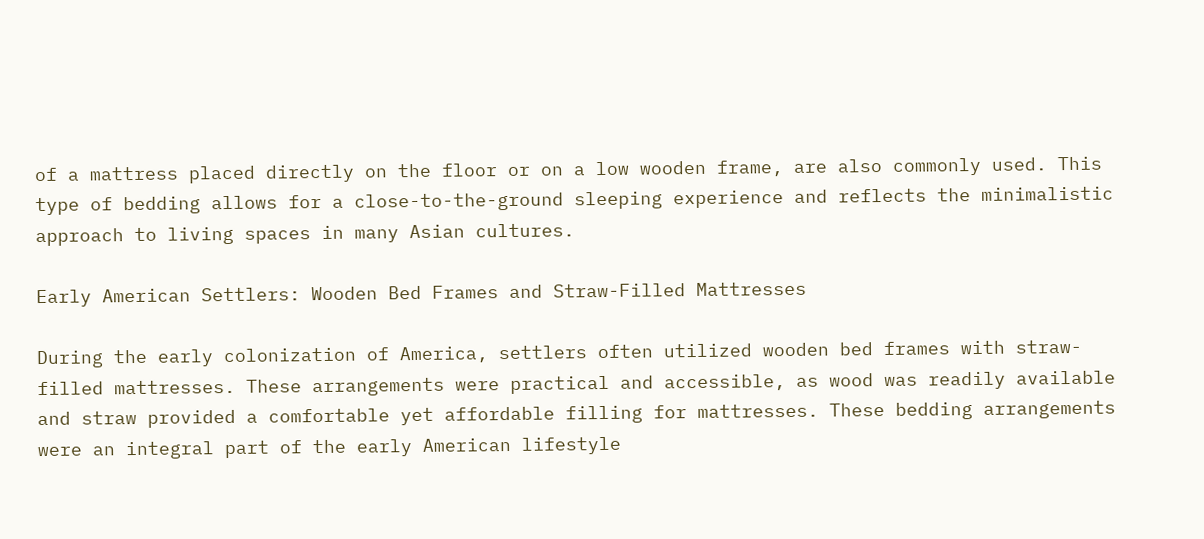of a mattress placed directly on the floor or on a low wooden frame, are also commonly used. This type of bedding allows for a close-to-the-ground sleeping experience and reflects the minimalistic approach to living spaces in many Asian cultures.

Early American Settlers: Wooden Bed Frames and Straw-Filled Mattresses

During the early colonization of America, settlers often utilized wooden bed frames with straw-filled mattresses. These arrangements were practical and accessible, as wood was readily available and straw provided a comfortable yet affordable filling for mattresses. These bedding arrangements were an integral part of the early American lifestyle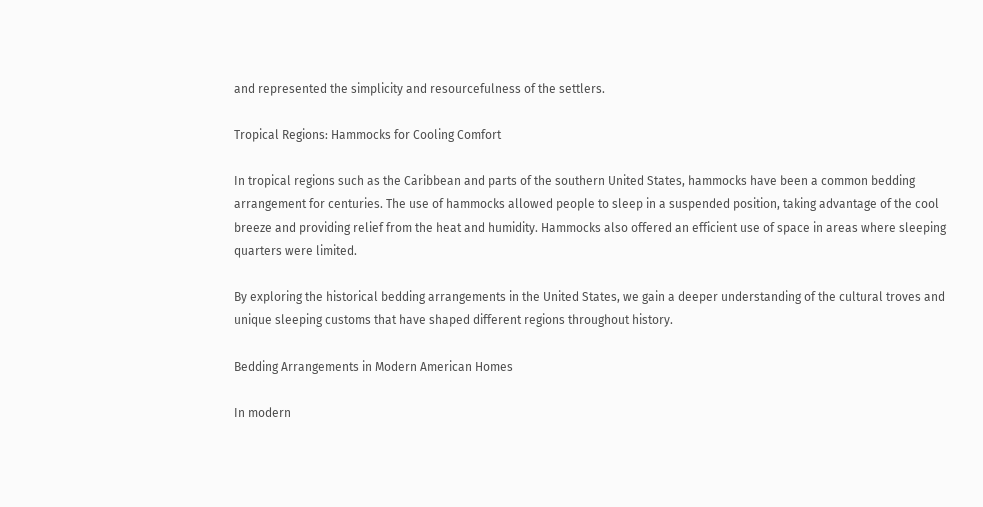and represented the simplicity and resourcefulness of the settlers.

Tropical Regions: Hammocks for Cooling Comfort

In tropical regions such as the Caribbean and parts of the southern United States, hammocks have been a common bedding arrangement for centuries. The use of hammocks allowed people to sleep in a suspended position, taking advantage of the cool breeze and providing relief from the heat and humidity. Hammocks also offered an efficient use of space in areas where sleeping quarters were limited.

By exploring the historical bedding arrangements in the United States, we gain a deeper understanding of the cultural troves and unique sleeping customs that have shaped different regions throughout history.

Bedding Arrangements in Modern American Homes

In modern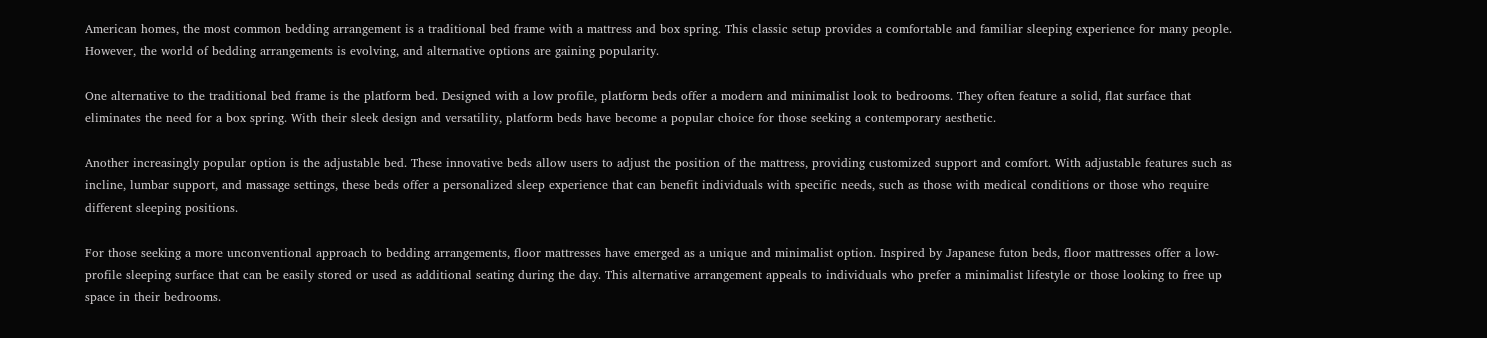American homes, the most common bedding arrangement is a traditional bed frame with a mattress and box spring. This classic setup provides a comfortable and familiar sleeping experience for many people. However, the world of bedding arrangements is evolving, and alternative options are gaining popularity.

One alternative to the traditional bed frame is the platform bed. Designed with a low profile, platform beds offer a modern and minimalist look to bedrooms. They often feature a solid, flat surface that eliminates the need for a box spring. With their sleek design and versatility, platform beds have become a popular choice for those seeking a contemporary aesthetic.

Another increasingly popular option is the adjustable bed. These innovative beds allow users to adjust the position of the mattress, providing customized support and comfort. With adjustable features such as incline, lumbar support, and massage settings, these beds offer a personalized sleep experience that can benefit individuals with specific needs, such as those with medical conditions or those who require different sleeping positions.

For those seeking a more unconventional approach to bedding arrangements, floor mattresses have emerged as a unique and minimalist option. Inspired by Japanese futon beds, floor mattresses offer a low-profile sleeping surface that can be easily stored or used as additional seating during the day. This alternative arrangement appeals to individuals who prefer a minimalist lifestyle or those looking to free up space in their bedrooms.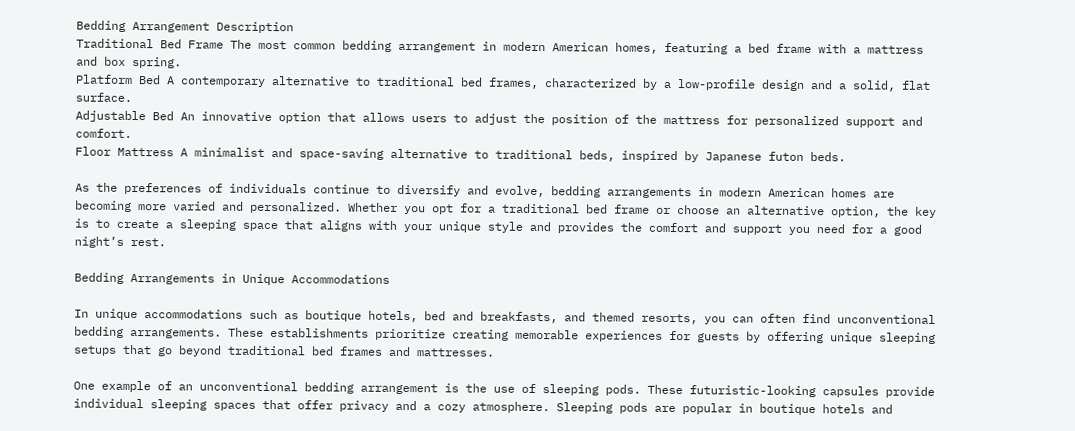Bedding Arrangement Description
Traditional Bed Frame The most common bedding arrangement in modern American homes, featuring a bed frame with a mattress and box spring.
Platform Bed A contemporary alternative to traditional bed frames, characterized by a low-profile design and a solid, flat surface.
Adjustable Bed An innovative option that allows users to adjust the position of the mattress for personalized support and comfort.
Floor Mattress A minimalist and space-saving alternative to traditional beds, inspired by Japanese futon beds.

As the preferences of individuals continue to diversify and evolve, bedding arrangements in modern American homes are becoming more varied and personalized. Whether you opt for a traditional bed frame or choose an alternative option, the key is to create a sleeping space that aligns with your unique style and provides the comfort and support you need for a good night’s rest.

Bedding Arrangements in Unique Accommodations

In unique accommodations such as boutique hotels, bed and breakfasts, and themed resorts, you can often find unconventional bedding arrangements. These establishments prioritize creating memorable experiences for guests by offering unique sleeping setups that go beyond traditional bed frames and mattresses.

One example of an unconventional bedding arrangement is the use of sleeping pods. These futuristic-looking capsules provide individual sleeping spaces that offer privacy and a cozy atmosphere. Sleeping pods are popular in boutique hotels and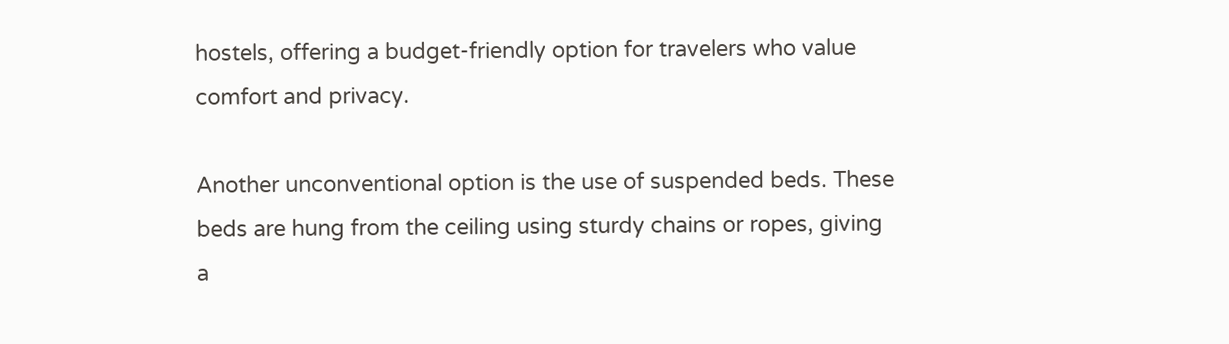hostels, offering a budget-friendly option for travelers who value comfort and privacy.

Another unconventional option is the use of suspended beds. These beds are hung from the ceiling using sturdy chains or ropes, giving a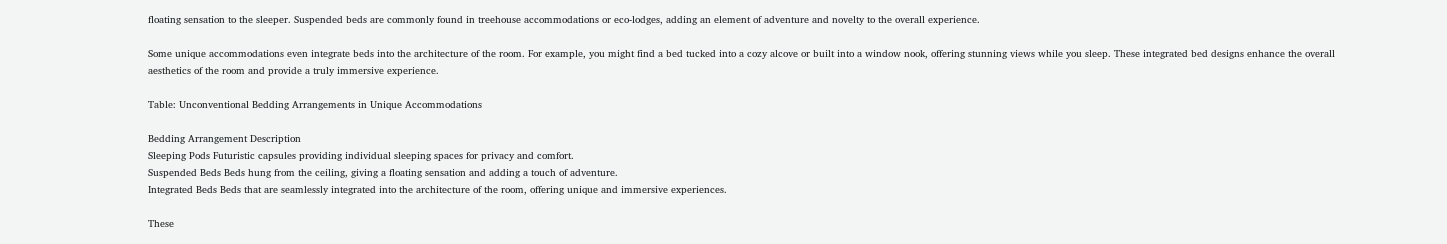floating sensation to the sleeper. Suspended beds are commonly found in treehouse accommodations or eco-lodges, adding an element of adventure and novelty to the overall experience.

Some unique accommodations even integrate beds into the architecture of the room. For example, you might find a bed tucked into a cozy alcove or built into a window nook, offering stunning views while you sleep. These integrated bed designs enhance the overall aesthetics of the room and provide a truly immersive experience.

Table: Unconventional Bedding Arrangements in Unique Accommodations

Bedding Arrangement Description
Sleeping Pods Futuristic capsules providing individual sleeping spaces for privacy and comfort.
Suspended Beds Beds hung from the ceiling, giving a floating sensation and adding a touch of adventure.
Integrated Beds Beds that are seamlessly integrated into the architecture of the room, offering unique and immersive experiences.

These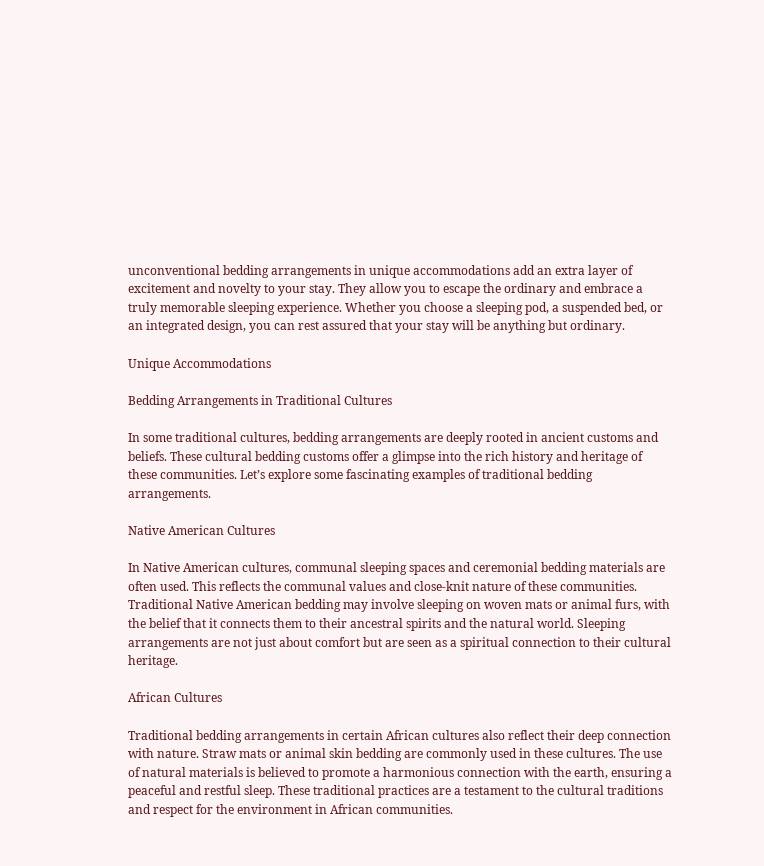unconventional bedding arrangements in unique accommodations add an extra layer of excitement and novelty to your stay. They allow you to escape the ordinary and embrace a truly memorable sleeping experience. Whether you choose a sleeping pod, a suspended bed, or an integrated design, you can rest assured that your stay will be anything but ordinary.

Unique Accommodations

Bedding Arrangements in Traditional Cultures

In some traditional cultures, bedding arrangements are deeply rooted in ancient customs and beliefs. These cultural bedding customs offer a glimpse into the rich history and heritage of these communities. Let’s explore some fascinating examples of traditional bedding arrangements.

Native American Cultures

In Native American cultures, communal sleeping spaces and ceremonial bedding materials are often used. This reflects the communal values and close-knit nature of these communities. Traditional Native American bedding may involve sleeping on woven mats or animal furs, with the belief that it connects them to their ancestral spirits and the natural world. Sleeping arrangements are not just about comfort but are seen as a spiritual connection to their cultural heritage.

African Cultures

Traditional bedding arrangements in certain African cultures also reflect their deep connection with nature. Straw mats or animal skin bedding are commonly used in these cultures. The use of natural materials is believed to promote a harmonious connection with the earth, ensuring a peaceful and restful sleep. These traditional practices are a testament to the cultural traditions and respect for the environment in African communities.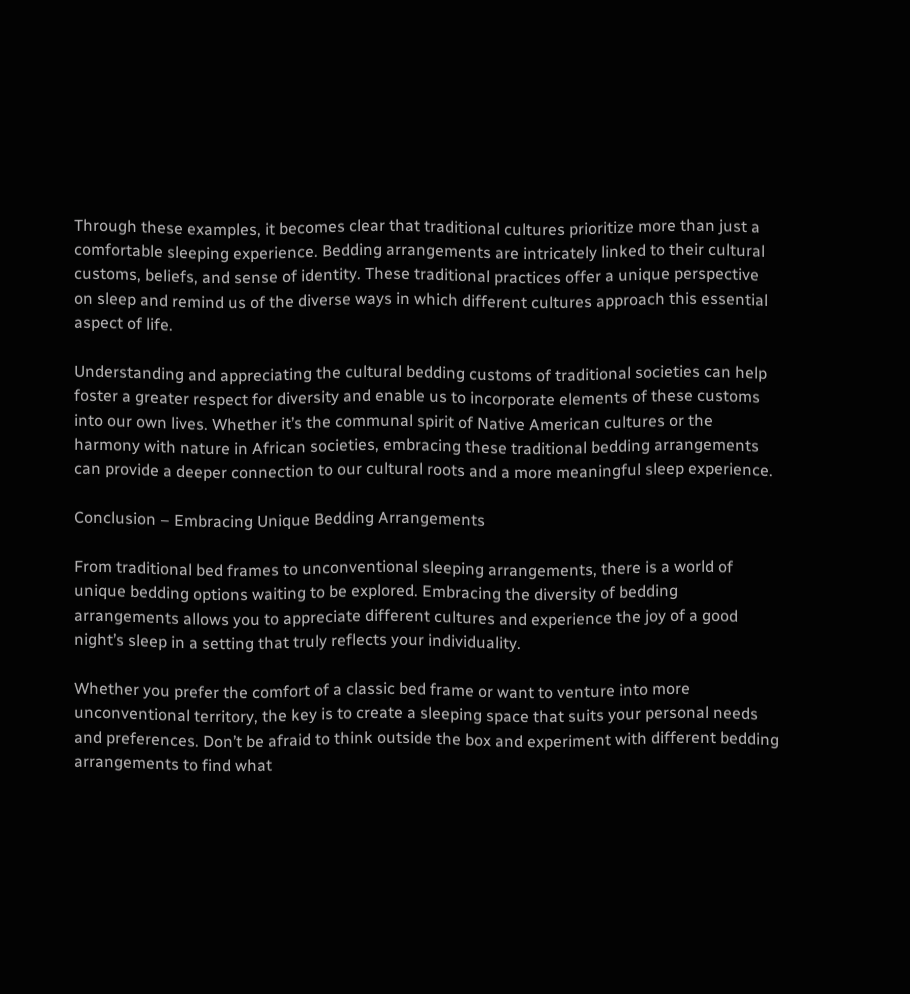Through these examples, it becomes clear that traditional cultures prioritize more than just a comfortable sleeping experience. Bedding arrangements are intricately linked to their cultural customs, beliefs, and sense of identity. These traditional practices offer a unique perspective on sleep and remind us of the diverse ways in which different cultures approach this essential aspect of life.

Understanding and appreciating the cultural bedding customs of traditional societies can help foster a greater respect for diversity and enable us to incorporate elements of these customs into our own lives. Whether it’s the communal spirit of Native American cultures or the harmony with nature in African societies, embracing these traditional bedding arrangements can provide a deeper connection to our cultural roots and a more meaningful sleep experience.

Conclusion – Embracing Unique Bedding Arrangements

From traditional bed frames to unconventional sleeping arrangements, there is a world of unique bedding options waiting to be explored. Embracing the diversity of bedding arrangements allows you to appreciate different cultures and experience the joy of a good night’s sleep in a setting that truly reflects your individuality.

Whether you prefer the comfort of a classic bed frame or want to venture into more unconventional territory, the key is to create a sleeping space that suits your personal needs and preferences. Don’t be afraid to think outside the box and experiment with different bedding arrangements to find what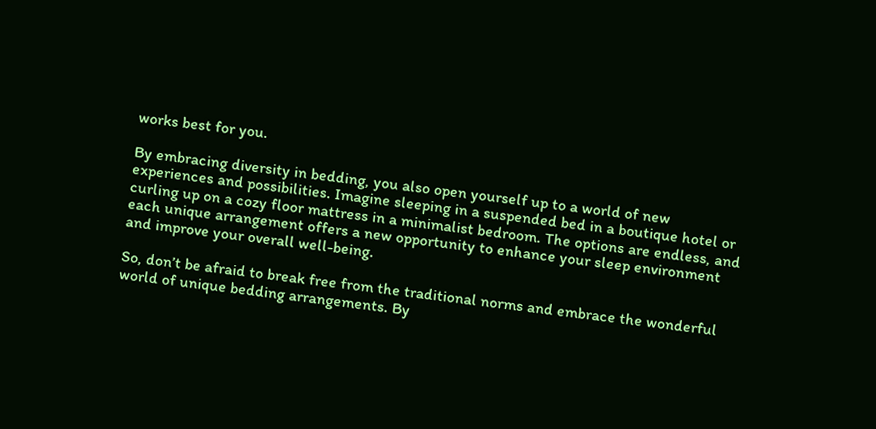works best for you.

By embracing diversity in bedding, you also open yourself up to a world of new experiences and possibilities. Imagine sleeping in a suspended bed in a boutique hotel or curling up on a cozy floor mattress in a minimalist bedroom. The options are endless, and each unique arrangement offers a new opportunity to enhance your sleep environment and improve your overall well-being.

So, don’t be afraid to break free from the traditional norms and embrace the wonderful world of unique bedding arrangements. By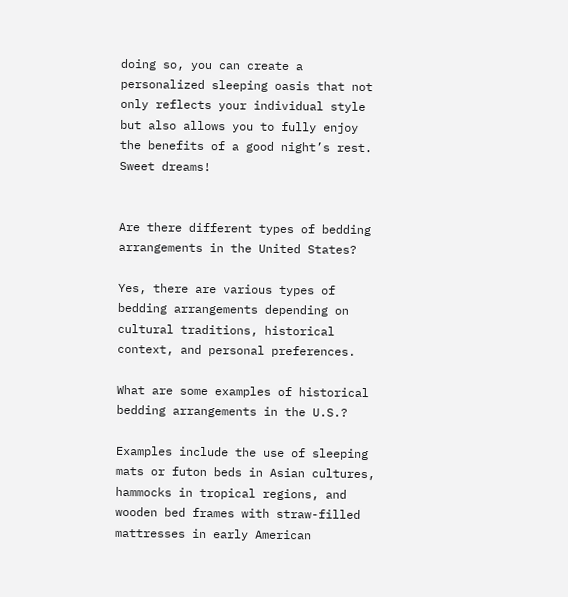doing so, you can create a personalized sleeping oasis that not only reflects your individual style but also allows you to fully enjoy the benefits of a good night’s rest. Sweet dreams!


Are there different types of bedding arrangements in the United States?

Yes, there are various types of bedding arrangements depending on cultural traditions, historical context, and personal preferences.

What are some examples of historical bedding arrangements in the U.S.?

Examples include the use of sleeping mats or futon beds in Asian cultures, hammocks in tropical regions, and wooden bed frames with straw-filled mattresses in early American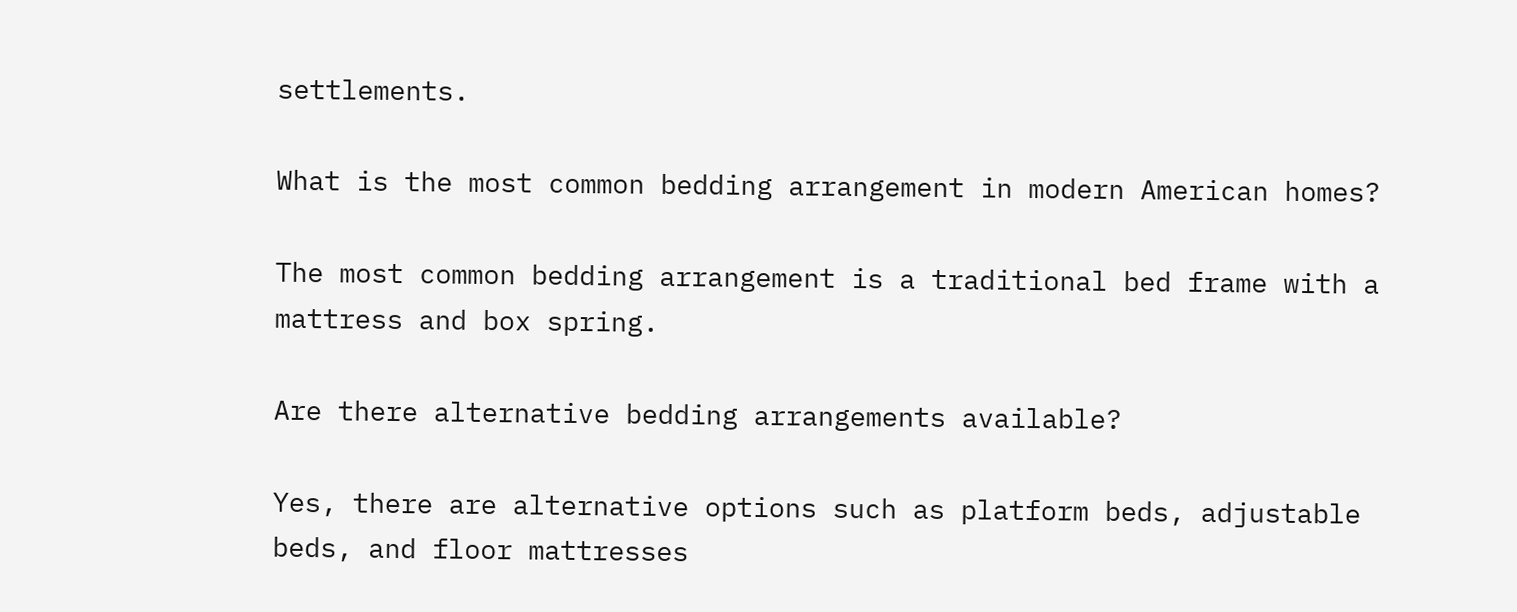settlements.

What is the most common bedding arrangement in modern American homes?

The most common bedding arrangement is a traditional bed frame with a mattress and box spring.

Are there alternative bedding arrangements available?

Yes, there are alternative options such as platform beds, adjustable beds, and floor mattresses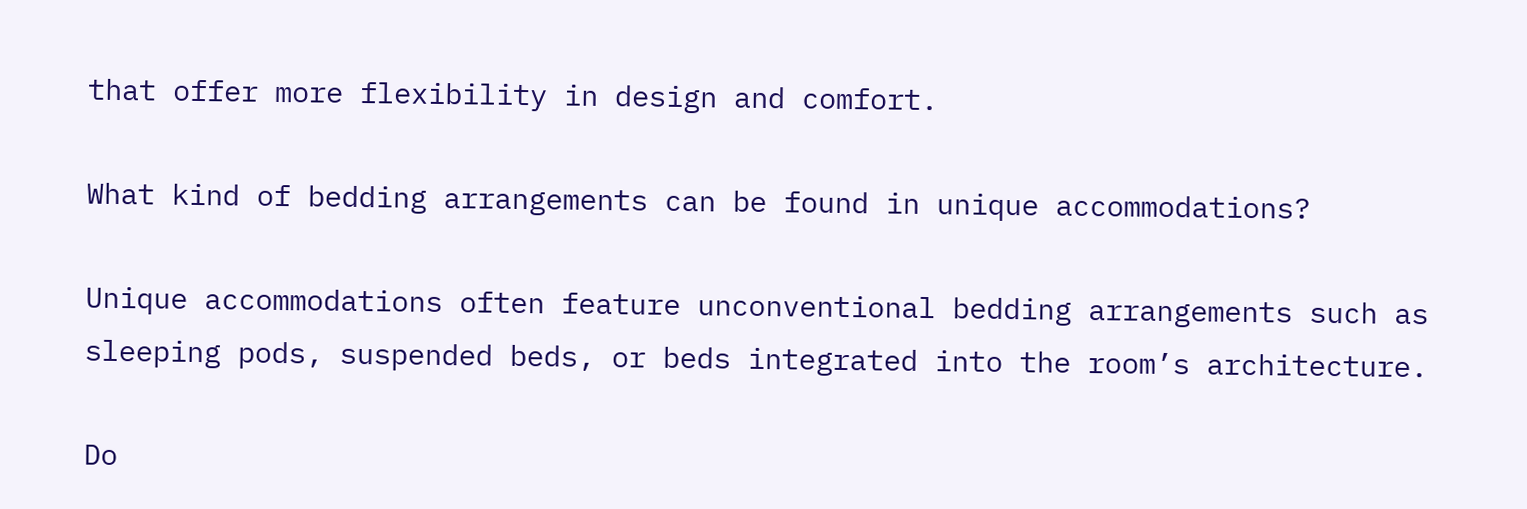that offer more flexibility in design and comfort.

What kind of bedding arrangements can be found in unique accommodations?

Unique accommodations often feature unconventional bedding arrangements such as sleeping pods, suspended beds, or beds integrated into the room’s architecture.

Do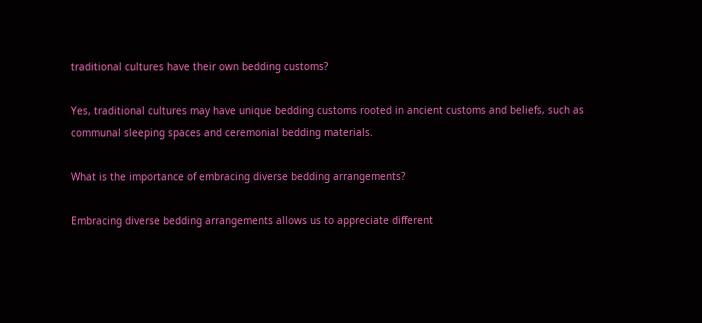traditional cultures have their own bedding customs?

Yes, traditional cultures may have unique bedding customs rooted in ancient customs and beliefs, such as communal sleeping spaces and ceremonial bedding materials.

What is the importance of embracing diverse bedding arrangements?

Embracing diverse bedding arrangements allows us to appreciate different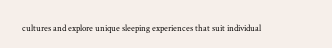cultures and explore unique sleeping experiences that suit individual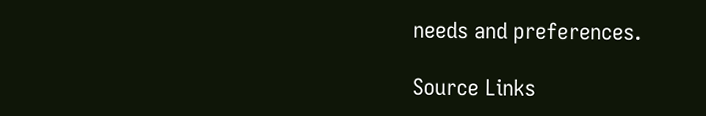needs and preferences.

Source Links